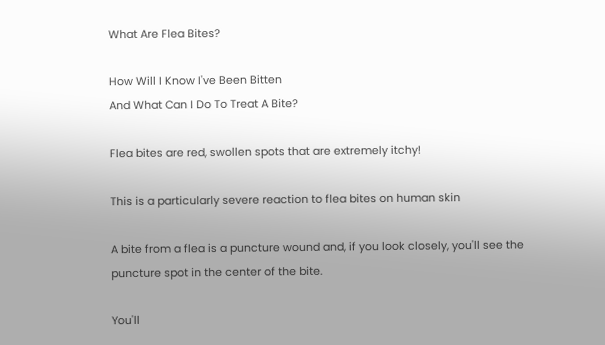What Are Flea Bites?

How Will I Know I've Been Bitten
And What Can I Do To Treat A Bite?

Flea bites are red, swollen spots that are extremely itchy!

This is a particularly severe reaction to flea bites on human skin

A bite from a flea is a puncture wound and, if you look closely, you'll see the puncture spot in the center of the bite.

You'll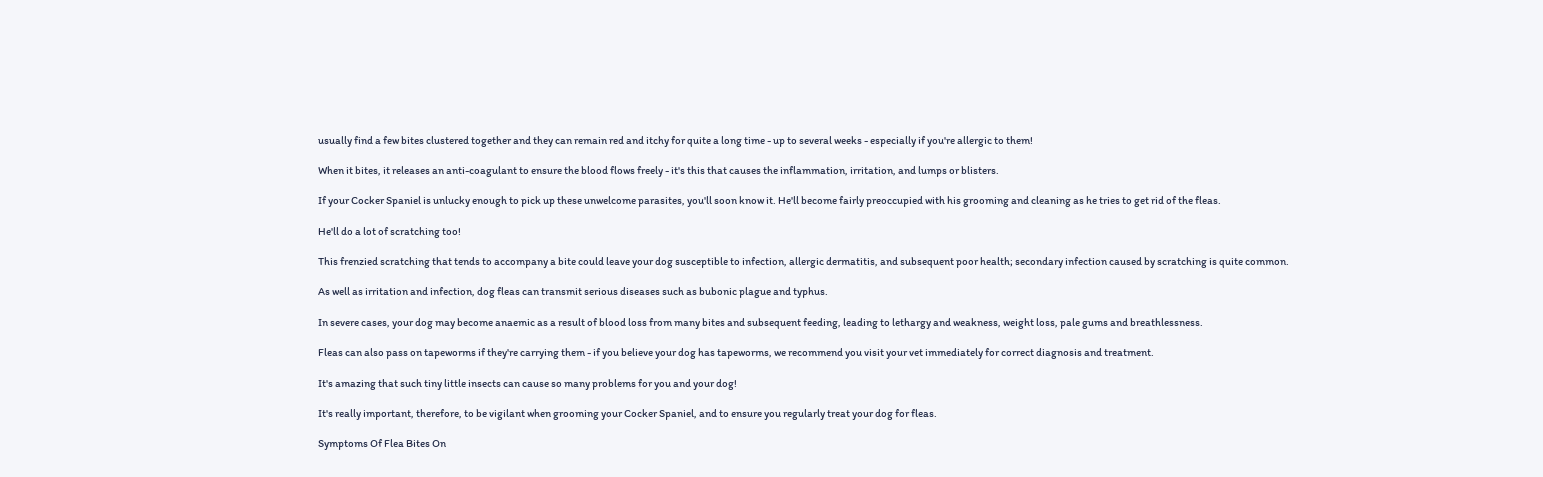usually find a few bites clustered together and they can remain red and itchy for quite a long time - up to several weeks - especially if you're allergic to them!

When it bites, it releases an anti-coagulant to ensure the blood flows freely - it's this that causes the inflammation, irritation, and lumps or blisters.

If your Cocker Spaniel is unlucky enough to pick up these unwelcome parasites, you'll soon know it. He'll become fairly preoccupied with his grooming and cleaning as he tries to get rid of the fleas.

He'll do a lot of scratching too!

This frenzied scratching that tends to accompany a bite could leave your dog susceptible to infection, allergic dermatitis, and subsequent poor health; secondary infection caused by scratching is quite common.

As well as irritation and infection, dog fleas can transmit serious diseases such as bubonic plague and typhus.

In severe cases, your dog may become anaemic as a result of blood loss from many bites and subsequent feeding, leading to lethargy and weakness, weight loss, pale gums and breathlessness.

Fleas can also pass on tapeworms if they're carrying them - if you believe your dog has tapeworms, we recommend you visit your vet immediately for correct diagnosis and treatment.

It's amazing that such tiny little insects can cause so many problems for you and your dog!

It's really important, therefore, to be vigilant when grooming your Cocker Spaniel, and to ensure you regularly treat your dog for fleas.

Symptoms Of Flea Bites On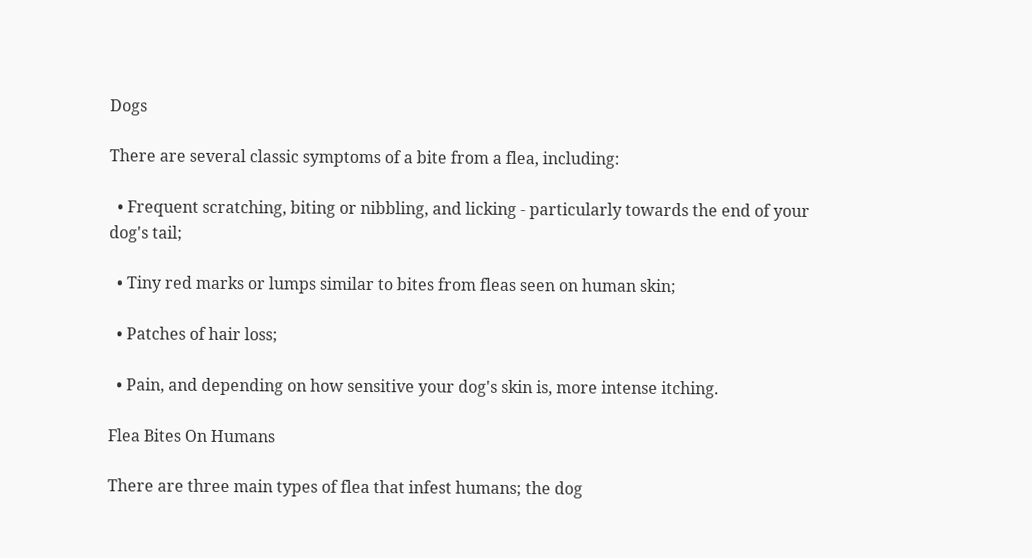Dogs

There are several classic symptoms of a bite from a flea, including:

  • Frequent scratching, biting or nibbling, and licking - particularly towards the end of your dog's tail;

  • Tiny red marks or lumps similar to bites from fleas seen on human skin;

  • Patches of hair loss;

  • Pain, and depending on how sensitive your dog's skin is, more intense itching.

Flea Bites On Humans

There are three main types of flea that infest humans; the dog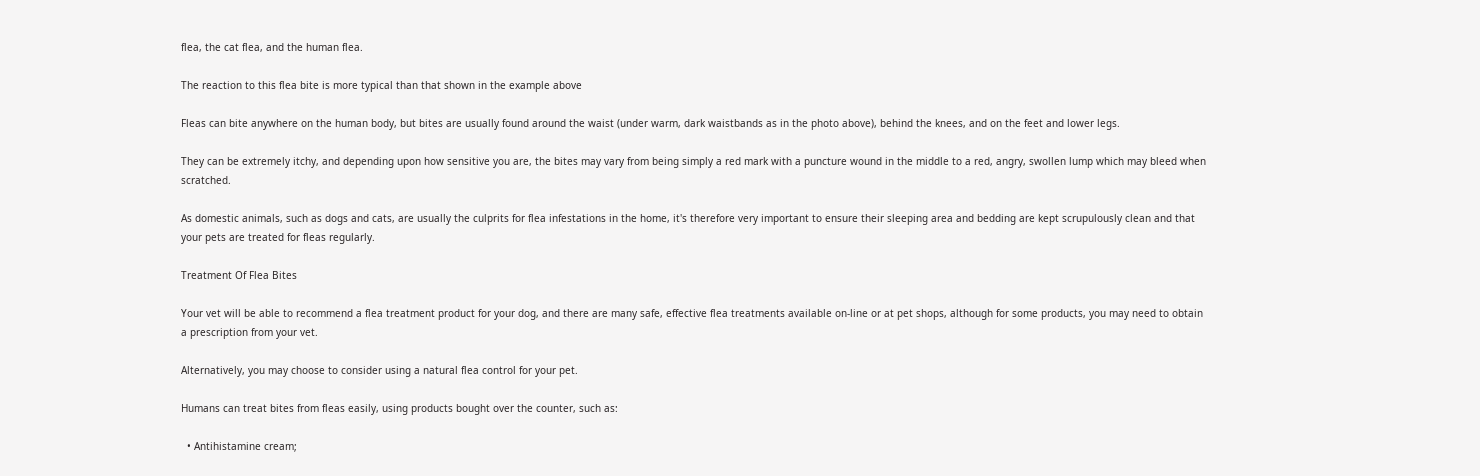flea, the cat flea, and the human flea.

The reaction to this flea bite is more typical than that shown in the example above

Fleas can bite anywhere on the human body, but bites are usually found around the waist (under warm, dark waistbands as in the photo above), behind the knees, and on the feet and lower legs.

They can be extremely itchy, and depending upon how sensitive you are, the bites may vary from being simply a red mark with a puncture wound in the middle to a red, angry, swollen lump which may bleed when scratched.

As domestic animals, such as dogs and cats, are usually the culprits for flea infestations in the home, it's therefore very important to ensure their sleeping area and bedding are kept scrupulously clean and that your pets are treated for fleas regularly.

Treatment Of Flea Bites

Your vet will be able to recommend a flea treatment product for your dog, and there are many safe, effective flea treatments available on-line or at pet shops, although for some products, you may need to obtain a prescription from your vet.

Alternatively, you may choose to consider using a natural flea control for your pet.

Humans can treat bites from fleas easily, using products bought over the counter, such as:

  • Antihistamine cream;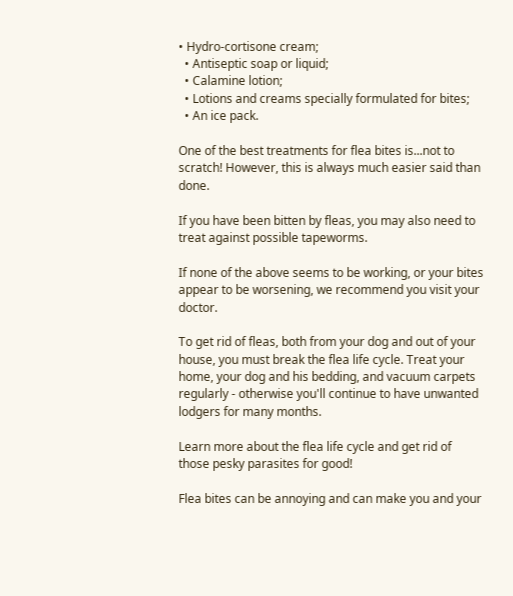• Hydro-cortisone cream;
  • Antiseptic soap or liquid;
  • Calamine lotion;
  • Lotions and creams specially formulated for bites;
  • An ice pack.

One of the best treatments for flea bites is...not to scratch! However, this is always much easier said than done.

If you have been bitten by fleas, you may also need to treat against possible tapeworms.

If none of the above seems to be working, or your bites appear to be worsening, we recommend you visit your doctor.

To get rid of fleas, both from your dog and out of your house, you must break the flea life cycle. Treat your home, your dog and his bedding, and vacuum carpets regularly - otherwise you'll continue to have unwanted lodgers for many months.

Learn more about the flea life cycle and get rid of those pesky parasites for good!

Flea bites can be annoying and can make you and your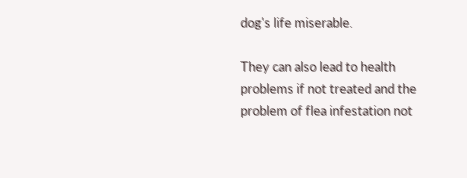dog's life miserable.

They can also lead to health problems if not treated and the problem of flea infestation not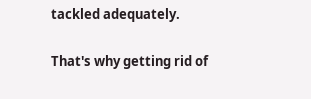tackled adequately.

That's why getting rid of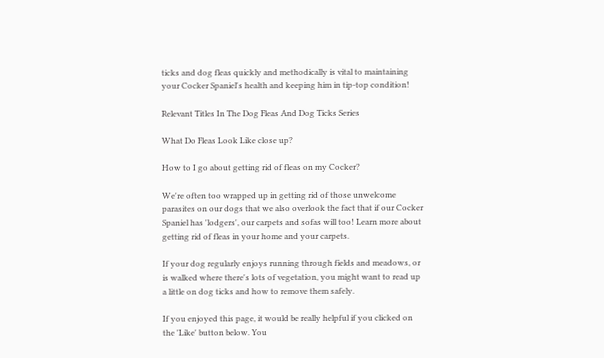ticks and dog fleas quickly and methodically is vital to maintaining your Cocker Spaniel's health and keeping him in tip-top condition!

Relevant Titles In The Dog Fleas And Dog Ticks Series

What Do Fleas Look Like close up?

How to I go about getting rid of fleas on my Cocker?

We're often too wrapped up in getting rid of those unwelcome parasites on our dogs that we also overlook the fact that if our Cocker Spaniel has 'lodgers', our carpets and sofas will too! Learn more about getting rid of fleas in your home and your carpets.

If your dog regularly enjoys running through fields and meadows, or is walked where there's lots of vegetation, you might want to read up a little on dog ticks and how to remove them safely.

If you enjoyed this page, it would be really helpful if you clicked on the 'Like' button below. You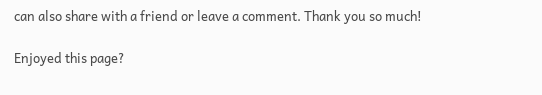can also share with a friend or leave a comment. Thank you so much!

Enjoyed this page?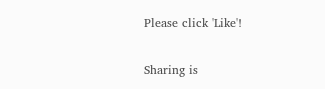Please click 'Like'!

Sharing is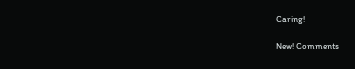Caring!

New! Comments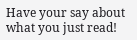Have your say about what you just read!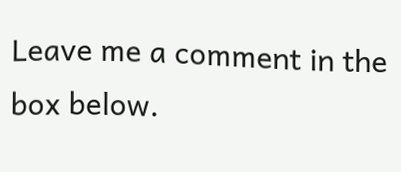Leave me a comment in the box below.